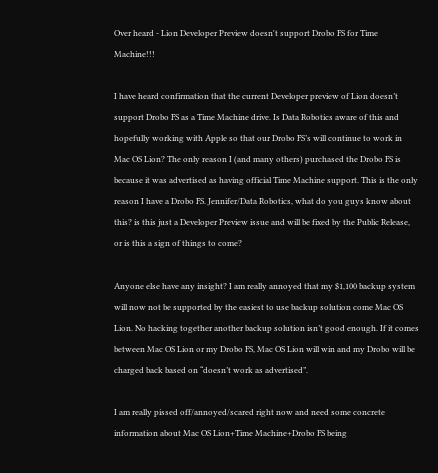Over heard - Lion Developer Preview doesn't support Drobo FS for Time Machine!!!

I have heard confirmation that the current Developer preview of Lion doesn’t support Drobo FS as a Time Machine drive. Is Data Robotics aware of this and hopefully working with Apple so that our Drobo FS’s will continue to work in Mac OS Lion? The only reason I (and many others) purchased the Drobo FS is because it was advertised as having official Time Machine support. This is the only reason I have a Drobo FS. Jennifer/Data Robotics, what do you guys know about this? is this just a Developer Preview issue and will be fixed by the Public Release, or is this a sign of things to come?

Anyone else have any insight? I am really annoyed that my $1,100 backup system will now not be supported by the easiest to use backup solution come Mac OS Lion. No hacking together another backup solution isn’t good enough. If it comes between Mac OS Lion or my Drobo FS, Mac OS Lion will win and my Drobo will be charged back based on “doesn’t work as advertised”.

I am really pissed off/annoyed/scared right now and need some concrete information about Mac OS Lion+Time Machine+Drobo FS being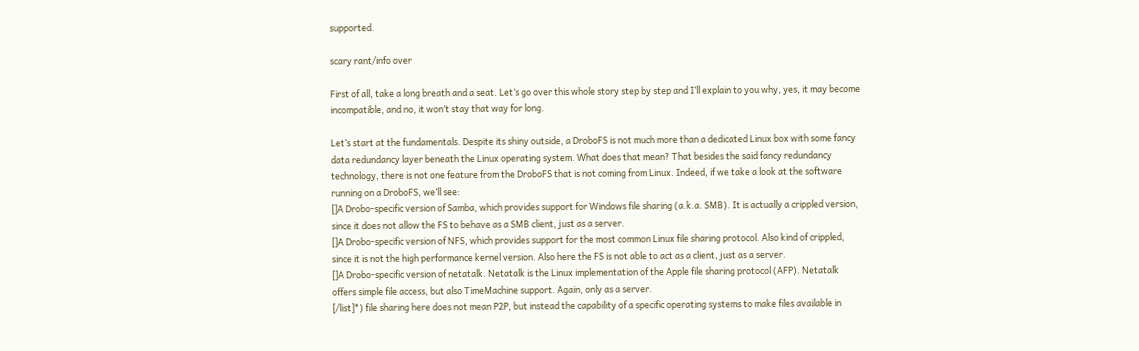supported.

scary rant/info over

First of all, take a long breath and a seat. Let’s go over this whole story step by step and I’ll explain to you why, yes, it may become incompatible, and no, it won’t stay that way for long.

Let’s start at the fundamentals. Despite its shiny outside, a DroboFS is not much more than a dedicated Linux box with some fancy data redundancy layer beneath the Linux operating system. What does that mean? That besides the said fancy redundancy technology, there is not one feature from the DroboFS that is not coming from Linux. Indeed, if we take a look at the software running on a DroboFS, we’ll see:
[]A Drobo-specific version of Samba, which provides support for Windows file sharing (a.k.a. SMB). It is actually a crippled version, since it does not allow the FS to behave as a SMB client, just as a server.
[]A Drobo-specific version of NFS, which provides support for the most common Linux file sharing protocol. Also kind of crippled, since it is not the high performance kernel version. Also here the FS is not able to act as a client, just as a server.
[]A Drobo-specific version of netatalk. Netatalk is the Linux implementation of the Apple file sharing protocol (AFP). Netatalk offers simple file access, but also TimeMachine support. Again, only as a server.
[/list]*) file sharing here does not mean P2P, but instead the capability of a specific operating systems to make files available in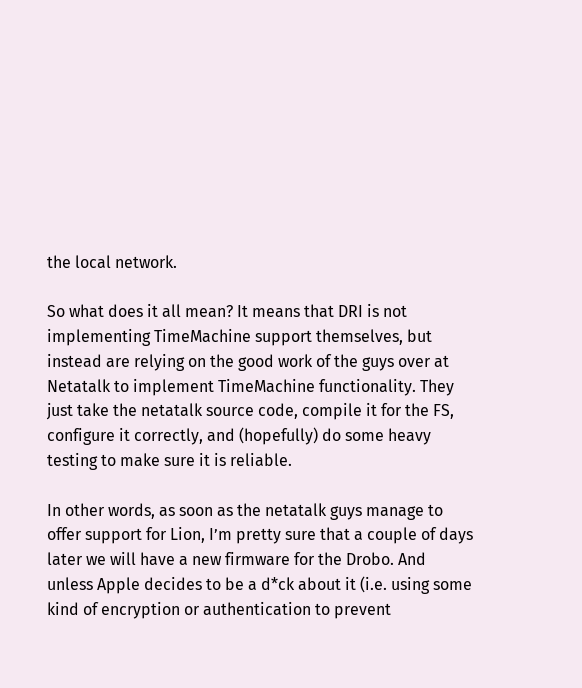the local network.

So what does it all mean? It means that DRI is not implementing TimeMachine support themselves, but instead are relying on the good work of the guys over at Netatalk to implement TimeMachine functionality. They just take the netatalk source code, compile it for the FS, configure it correctly, and (hopefully) do some heavy testing to make sure it is reliable.

In other words, as soon as the netatalk guys manage to offer support for Lion, I’m pretty sure that a couple of days later we will have a new firmware for the Drobo. And unless Apple decides to be a d*ck about it (i.e. using some kind of encryption or authentication to prevent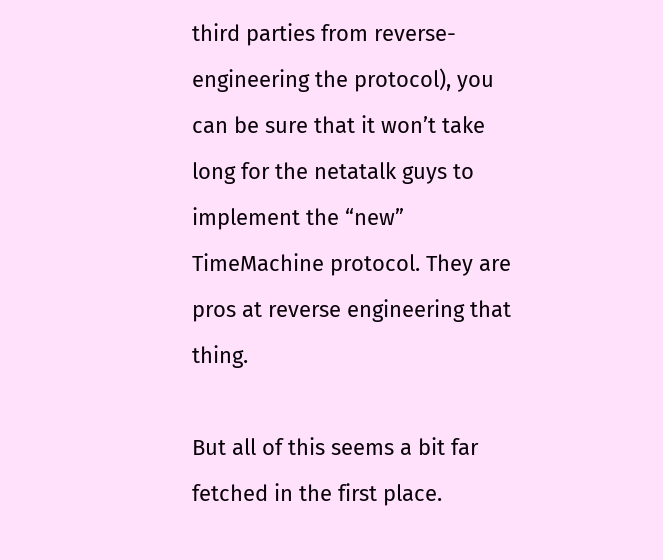third parties from reverse-engineering the protocol), you can be sure that it won’t take long for the netatalk guys to implement the “new” TimeMachine protocol. They are pros at reverse engineering that thing.

But all of this seems a bit far fetched in the first place.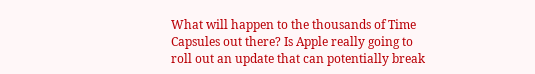What will happen to the thousands of Time Capsules out there? Is Apple really going to roll out an update that can potentially break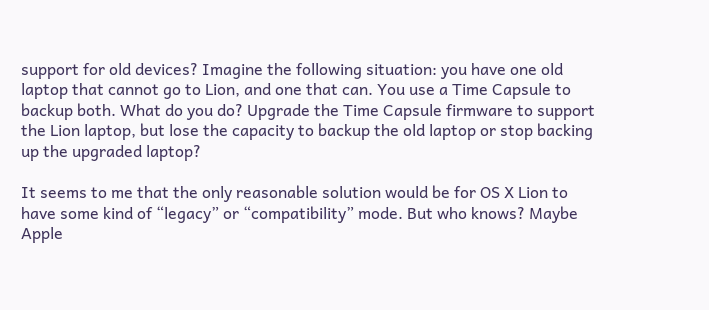support for old devices? Imagine the following situation: you have one old laptop that cannot go to Lion, and one that can. You use a Time Capsule to backup both. What do you do? Upgrade the Time Capsule firmware to support the Lion laptop, but lose the capacity to backup the old laptop or stop backing up the upgraded laptop?

It seems to me that the only reasonable solution would be for OS X Lion to have some kind of “legacy” or “compatibility” mode. But who knows? Maybe Apple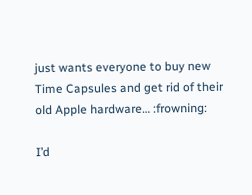just wants everyone to buy new Time Capsules and get rid of their old Apple hardware… :frowning:

I’d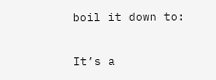boil it down to:

It’s a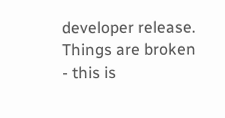developer release. Things are broken - this is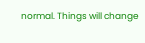normal. Things will change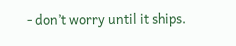- don’t worry until it ships.